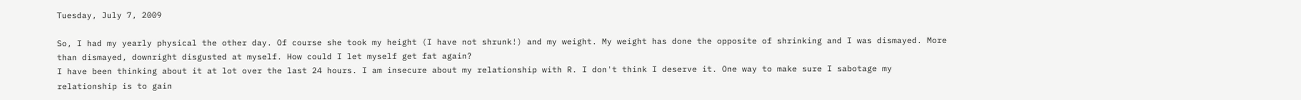Tuesday, July 7, 2009

So, I had my yearly physical the other day. Of course she took my height (I have not shrunk!) and my weight. My weight has done the opposite of shrinking and I was dismayed. More than dismayed, downright disgusted at myself. How could I let myself get fat again?
I have been thinking about it at lot over the last 24 hours. I am insecure about my relationship with R. I don't think I deserve it. One way to make sure I sabotage my relationship is to gain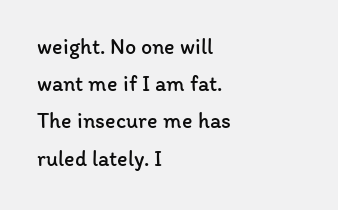weight. No one will want me if I am fat.
The insecure me has ruled lately. I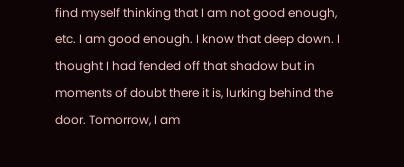find myself thinking that I am not good enough, etc. I am good enough. I know that deep down. I thought I had fended off that shadow but in moments of doubt there it is, lurking behind the door. Tomorrow, I am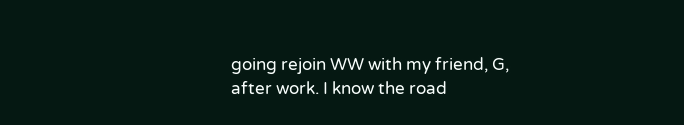going rejoin WW with my friend, G, after work. I know the road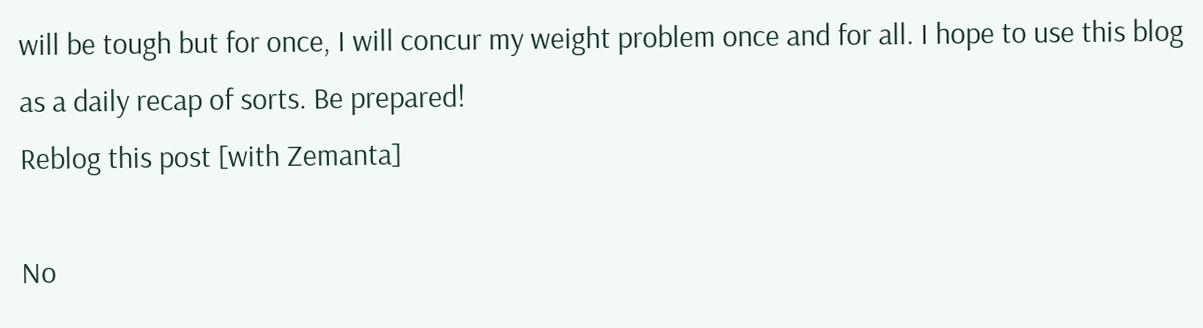will be tough but for once, I will concur my weight problem once and for all. I hope to use this blog as a daily recap of sorts. Be prepared!
Reblog this post [with Zemanta]

No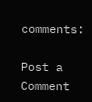comments:

Post a Comment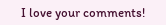I love your comments!